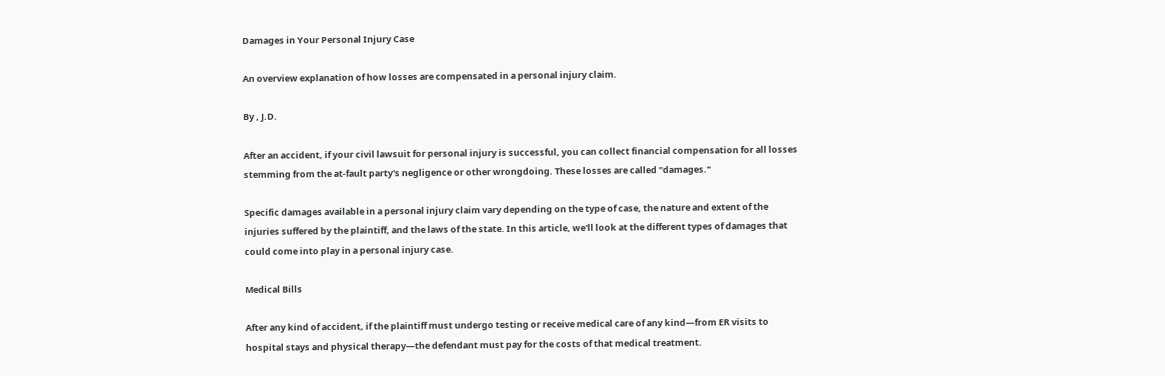Damages in Your Personal Injury Case

An overview explanation of how losses are compensated in a personal injury claim.

By , J.D.

After an accident, if your civil lawsuit for personal injury is successful, you can collect financial compensation for all losses stemming from the at-fault party's negligence or other wrongdoing. These losses are called "damages."

Specific damages available in a personal injury claim vary depending on the type of case, the nature and extent of the injuries suffered by the plaintiff, and the laws of the state. In this article, we'll look at the different types of damages that could come into play in a personal injury case.

Medical Bills

After any kind of accident, if the plaintiff must undergo testing or receive medical care of any kind—from ER visits to hospital stays and physical therapy—the defendant must pay for the costs of that medical treatment.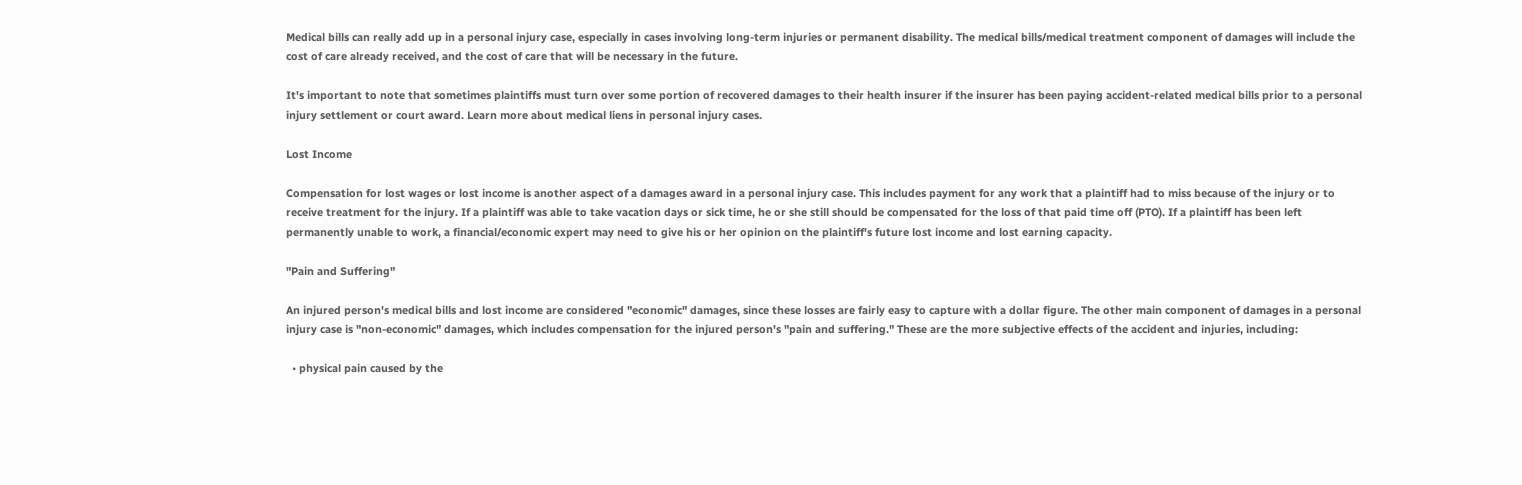Medical bills can really add up in a personal injury case, especially in cases involving long-term injuries or permanent disability. The medical bills/medical treatment component of damages will include the cost of care already received, and the cost of care that will be necessary in the future.

It's important to note that sometimes plaintiffs must turn over some portion of recovered damages to their health insurer if the insurer has been paying accident-related medical bills prior to a personal injury settlement or court award. Learn more about medical liens in personal injury cases.

Lost Income

Compensation for lost wages or lost income is another aspect of a damages award in a personal injury case. This includes payment for any work that a plaintiff had to miss because of the injury or to receive treatment for the injury. If a plaintiff was able to take vacation days or sick time, he or she still should be compensated for the loss of that paid time off (PTO). If a plaintiff has been left permanently unable to work, a financial/economic expert may need to give his or her opinion on the plaintiff's future lost income and lost earning capacity.

"Pain and Suffering"

An injured person's medical bills and lost income are considered "economic" damages, since these losses are fairly easy to capture with a dollar figure. The other main component of damages in a personal injury case is "non-economic" damages, which includes compensation for the injured person's "pain and suffering." These are the more subjective effects of the accident and injuries, including:

  • physical pain caused by the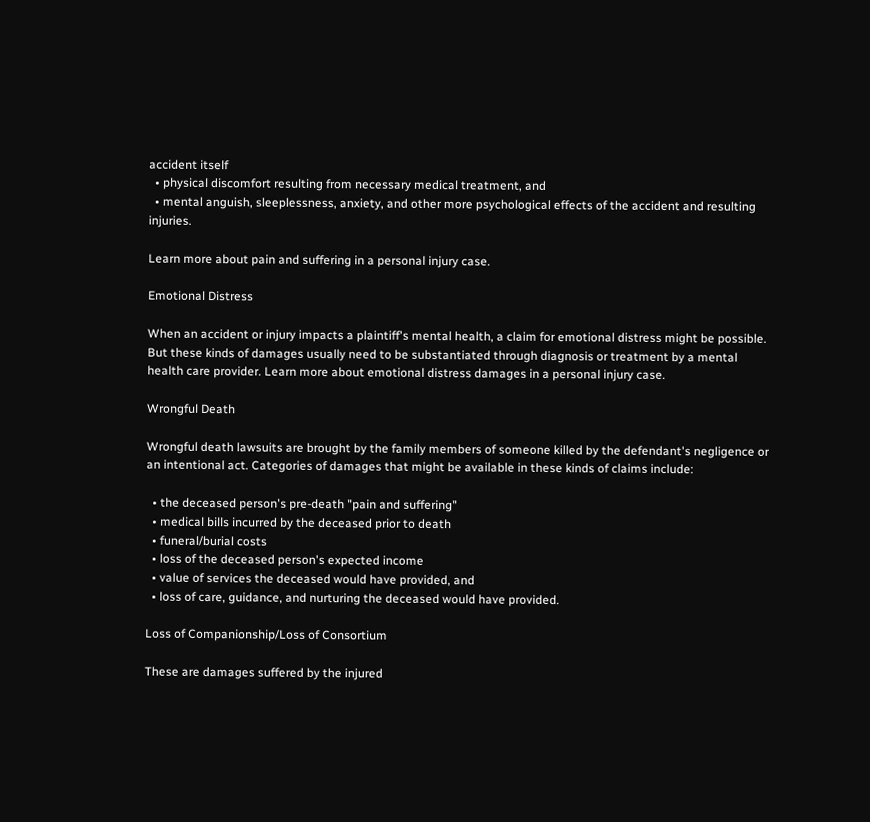accident itself
  • physical discomfort resulting from necessary medical treatment, and
  • mental anguish, sleeplessness, anxiety, and other more psychological effects of the accident and resulting injuries.

Learn more about pain and suffering in a personal injury case.

Emotional Distress

When an accident or injury impacts a plaintiff's mental health, a claim for emotional distress might be possible. But these kinds of damages usually need to be substantiated through diagnosis or treatment by a mental health care provider. Learn more about emotional distress damages in a personal injury case.

Wrongful Death

Wrongful death lawsuits are brought by the family members of someone killed by the defendant's negligence or an intentional act. Categories of damages that might be available in these kinds of claims include:

  • the deceased person's pre-death "pain and suffering"
  • medical bills incurred by the deceased prior to death
  • funeral/burial costs
  • loss of the deceased person's expected income
  • value of services the deceased would have provided, and
  • loss of care, guidance, and nurturing the deceased would have provided.

Loss of Companionship/Loss of Consortium

These are damages suffered by the injured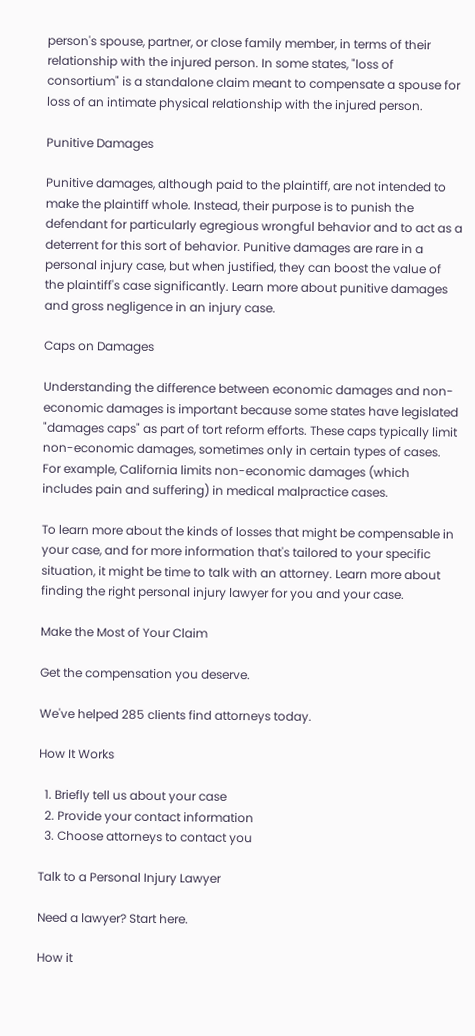person's spouse, partner, or close family member, in terms of their relationship with the injured person. In some states, "loss of consortium" is a standalone claim meant to compensate a spouse for loss of an intimate physical relationship with the injured person.

Punitive Damages

Punitive damages, although paid to the plaintiff, are not intended to make the plaintiff whole. Instead, their purpose is to punish the defendant for particularly egregious wrongful behavior and to act as a deterrent for this sort of behavior. Punitive damages are rare in a personal injury case, but when justified, they can boost the value of the plaintiff's case significantly. Learn more about punitive damages and gross negligence in an injury case.

Caps on Damages

Understanding the difference between economic damages and non-economic damages is important because some states have legislated "damages caps" as part of tort reform efforts. These caps typically limit non-economic damages, sometimes only in certain types of cases. For example, California limits non-economic damages (which includes pain and suffering) in medical malpractice cases.

To learn more about the kinds of losses that might be compensable in your case, and for more information that's tailored to your specific situation, it might be time to talk with an attorney. Learn more about finding the right personal injury lawyer for you and your case.

Make the Most of Your Claim

Get the compensation you deserve.

We've helped 285 clients find attorneys today.

How It Works

  1. Briefly tell us about your case
  2. Provide your contact information
  3. Choose attorneys to contact you

Talk to a Personal Injury Lawyer

Need a lawyer? Start here.

How it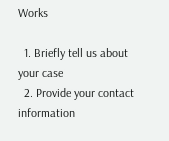Works

  1. Briefly tell us about your case
  2. Provide your contact information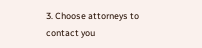3. Choose attorneys to contact you